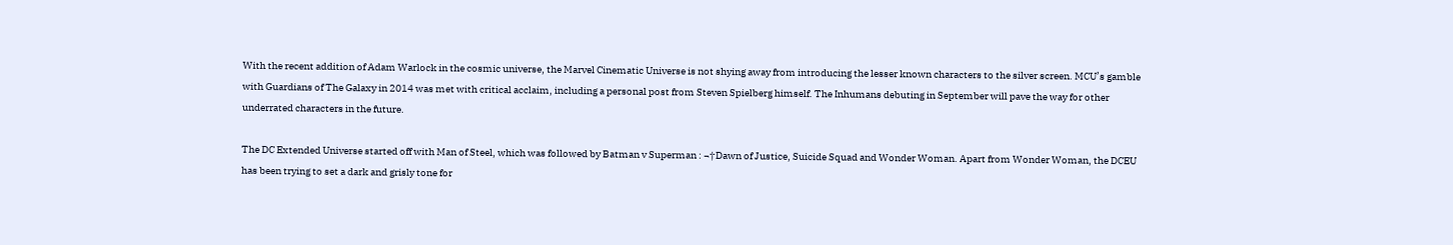With the recent addition of Adam Warlock in the cosmic universe, the Marvel Cinematic Universe is not shying away from introducing the lesser known characters to the silver screen. MCU’s gamble with Guardians of The Galaxy in 2014 was met with critical acclaim, including a personal post from Steven Spielberg himself. The Inhumans debuting in September will pave the way for other underrated characters in the future.

The DC Extended Universe started off with Man of Steel, which was followed by Batman v Superman : ¬†Dawn of Justice, Suicide Squad and Wonder Woman. Apart from Wonder Woman, the DCEU has been trying to set a dark and grisly tone for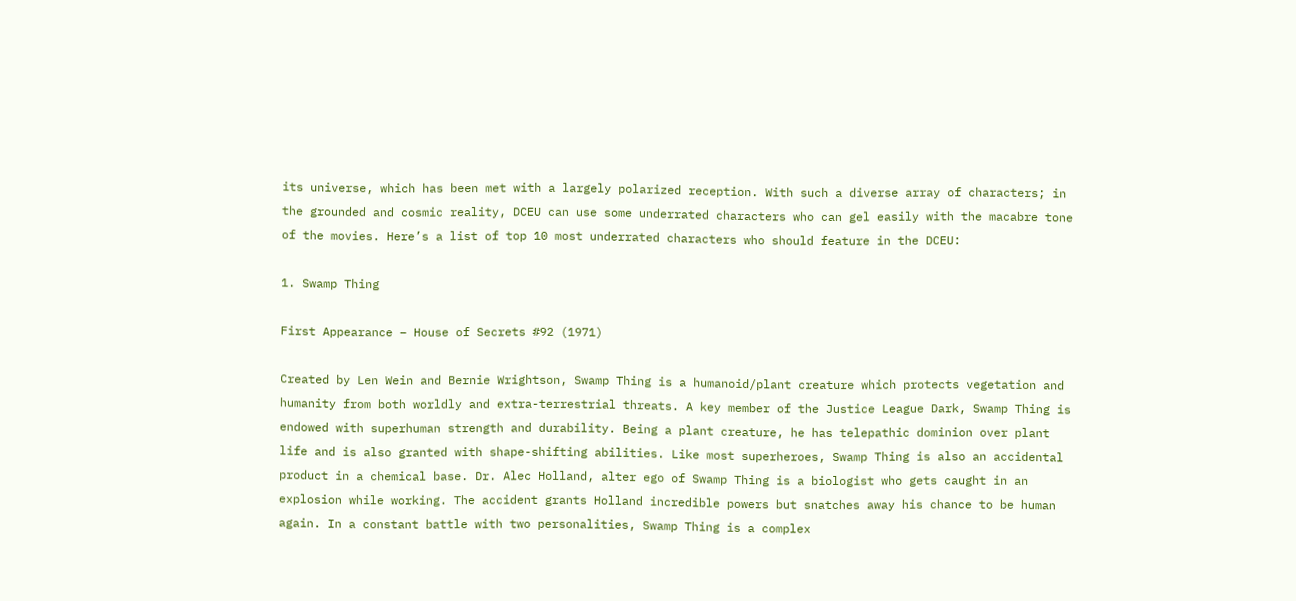its universe, which has been met with a largely polarized reception. With such a diverse array of characters; in the grounded and cosmic reality, DCEU can use some underrated characters who can gel easily with the macabre tone of the movies. Here’s a list of top 10 most underrated characters who should feature in the DCEU:

1. Swamp Thing

First Appearance – House of Secrets #92 (1971)

Created by Len Wein and Bernie Wrightson, Swamp Thing is a humanoid/plant creature which protects vegetation and humanity from both worldly and extra-terrestrial threats. A key member of the Justice League Dark, Swamp Thing is endowed with superhuman strength and durability. Being a plant creature, he has telepathic dominion over plant life and is also granted with shape-shifting abilities. Like most superheroes, Swamp Thing is also an accidental product in a chemical base. Dr. Alec Holland, alter ego of Swamp Thing is a biologist who gets caught in an explosion while working. The accident grants Holland incredible powers but snatches away his chance to be human again. In a constant battle with two personalities, Swamp Thing is a complex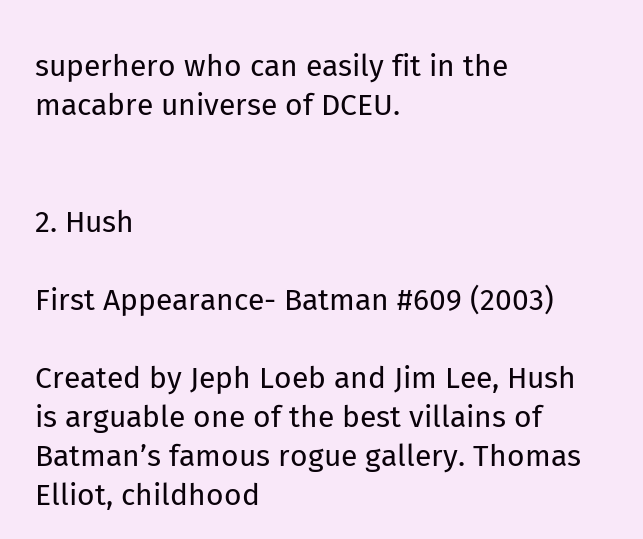superhero who can easily fit in the macabre universe of DCEU.


2. Hush

First Appearance- Batman #609 (2003)

Created by Jeph Loeb and Jim Lee, Hush is arguable one of the best villains of Batman’s famous rogue gallery. Thomas Elliot, childhood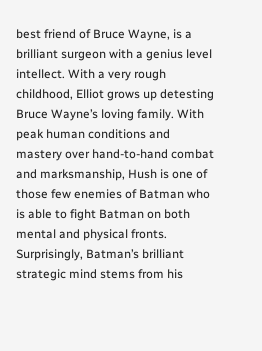best friend of Bruce Wayne, is a brilliant surgeon with a genius level intellect. With a very rough childhood, Elliot grows up detesting Bruce Wayne’s loving family. With peak human conditions and mastery over hand-to-hand combat and marksmanship, Hush is one of those few enemies of Batman who is able to fight Batman on both mental and physical fronts. Surprisingly, Batman’s brilliant strategic mind stems from his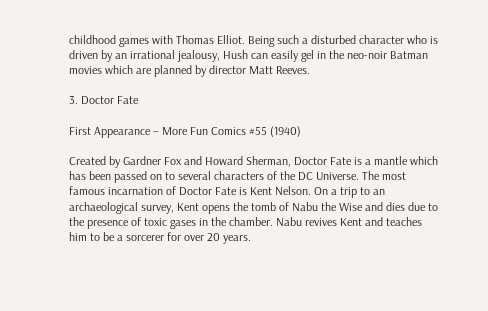childhood games with Thomas Elliot. Being such a disturbed character who is driven by an irrational jealousy, Hush can easily gel in the neo-noir Batman movies which are planned by director Matt Reeves.

3. Doctor Fate

First Appearance – More Fun Comics #55 (1940)

Created by Gardner Fox and Howard Sherman, Doctor Fate is a mantle which has been passed on to several characters of the DC Universe. The most famous incarnation of Doctor Fate is Kent Nelson. On a trip to an archaeological survey, Kent opens the tomb of Nabu the Wise and dies due to the presence of toxic gases in the chamber. Nabu revives Kent and teaches him to be a sorcerer for over 20 years.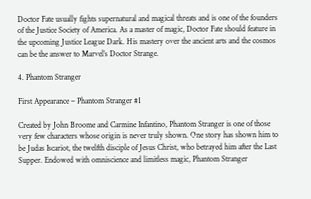Doctor Fate usually fights supernatural and magical threats and is one of the founders of the Justice Society of America. As a master of magic, Doctor Fate should feature in the upcoming Justice League Dark. His mastery over the ancient arts and the cosmos can be the answer to Marvel’s Doctor Strange.

4. Phantom Stranger

First Appearance – Phantom Stranger #1

Created by John Broome and Carmine Infantino, Phantom Stranger is one of those very few characters whose origin is never truly shown. One story has shown him to be Judas Iscariot, the twelfth disciple of Jesus Christ, who betrayed him after the Last Supper. Endowed with omniscience and limitless magic, Phantom Stranger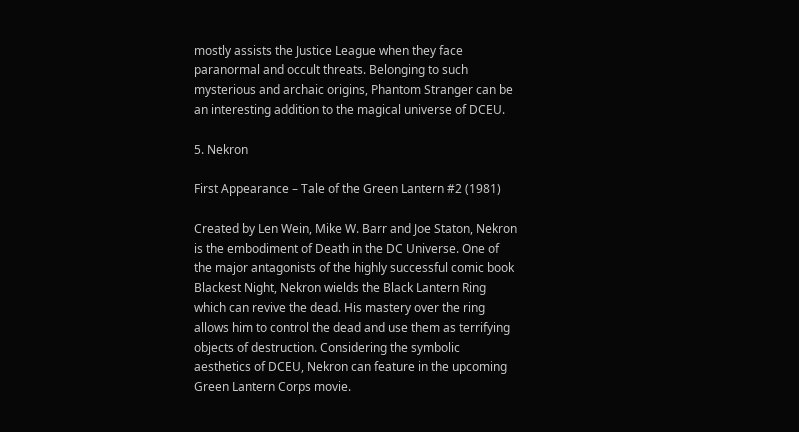mostly assists the Justice League when they face paranormal and occult threats. Belonging to such mysterious and archaic origins, Phantom Stranger can be an interesting addition to the magical universe of DCEU.

5. Nekron

First Appearance – Tale of the Green Lantern #2 (1981)

Created by Len Wein, Mike W. Barr and Joe Staton, Nekron is the embodiment of Death in the DC Universe. One of the major antagonists of the highly successful comic book Blackest Night, Nekron wields the Black Lantern Ring which can revive the dead. His mastery over the ring allows him to control the dead and use them as terrifying objects of destruction. Considering the symbolic aesthetics of DCEU, Nekron can feature in the upcoming Green Lantern Corps movie.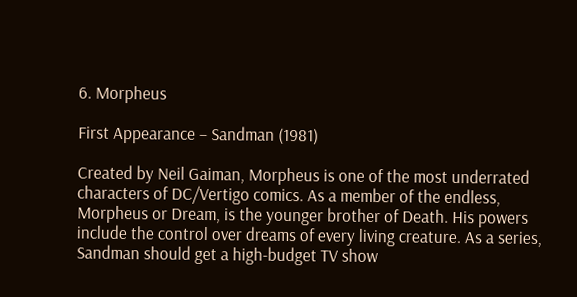6. Morpheus

First Appearance – Sandman (1981)

Created by Neil Gaiman, Morpheus is one of the most underrated characters of DC/Vertigo comics. As a member of the endless, Morpheus or Dream, is the younger brother of Death. His powers include the control over dreams of every living creature. As a series, Sandman should get a high-budget TV show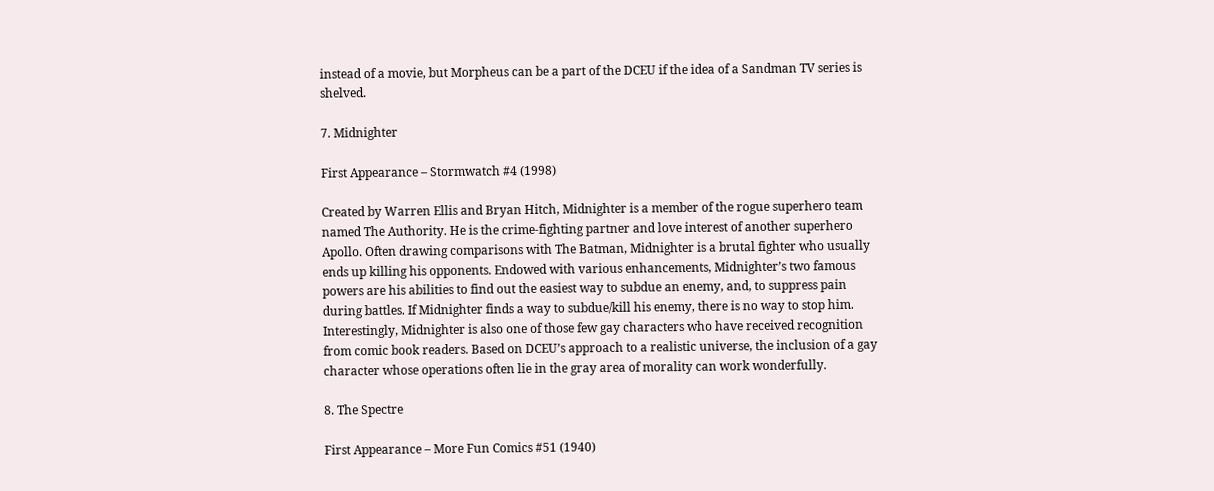instead of a movie, but Morpheus can be a part of the DCEU if the idea of a Sandman TV series is shelved.

7. Midnighter

First Appearance – Stormwatch #4 (1998)

Created by Warren Ellis and Bryan Hitch, Midnighter is a member of the rogue superhero team named The Authority. He is the crime-fighting partner and love interest of another superhero Apollo. Often drawing comparisons with The Batman, Midnighter is a brutal fighter who usually ends up killing his opponents. Endowed with various enhancements, Midnighter’s two famous powers are his abilities to find out the easiest way to subdue an enemy, and, to suppress pain during battles. If Midnighter finds a way to subdue/kill his enemy, there is no way to stop him. Interestingly, Midnighter is also one of those few gay characters who have received recognition from comic book readers. Based on DCEU’s approach to a realistic universe, the inclusion of a gay character whose operations often lie in the gray area of morality can work wonderfully.

8. The Spectre

First Appearance – More Fun Comics #51 (1940)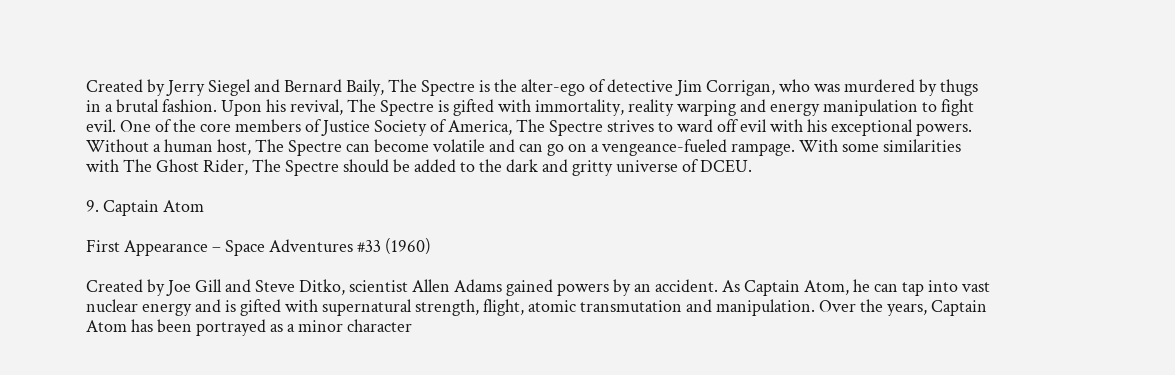Created by Jerry Siegel and Bernard Baily, The Spectre is the alter-ego of detective Jim Corrigan, who was murdered by thugs in a brutal fashion. Upon his revival, The Spectre is gifted with immortality, reality warping and energy manipulation to fight evil. One of the core members of Justice Society of America, The Spectre strives to ward off evil with his exceptional powers. Without a human host, The Spectre can become volatile and can go on a vengeance-fueled rampage. With some similarities with The Ghost Rider, The Spectre should be added to the dark and gritty universe of DCEU.

9. Captain Atom

First Appearance – Space Adventures #33 (1960)

Created by Joe Gill and Steve Ditko, scientist Allen Adams gained powers by an accident. As Captain Atom, he can tap into vast nuclear energy and is gifted with supernatural strength, flight, atomic transmutation and manipulation. Over the years, Captain Atom has been portrayed as a minor character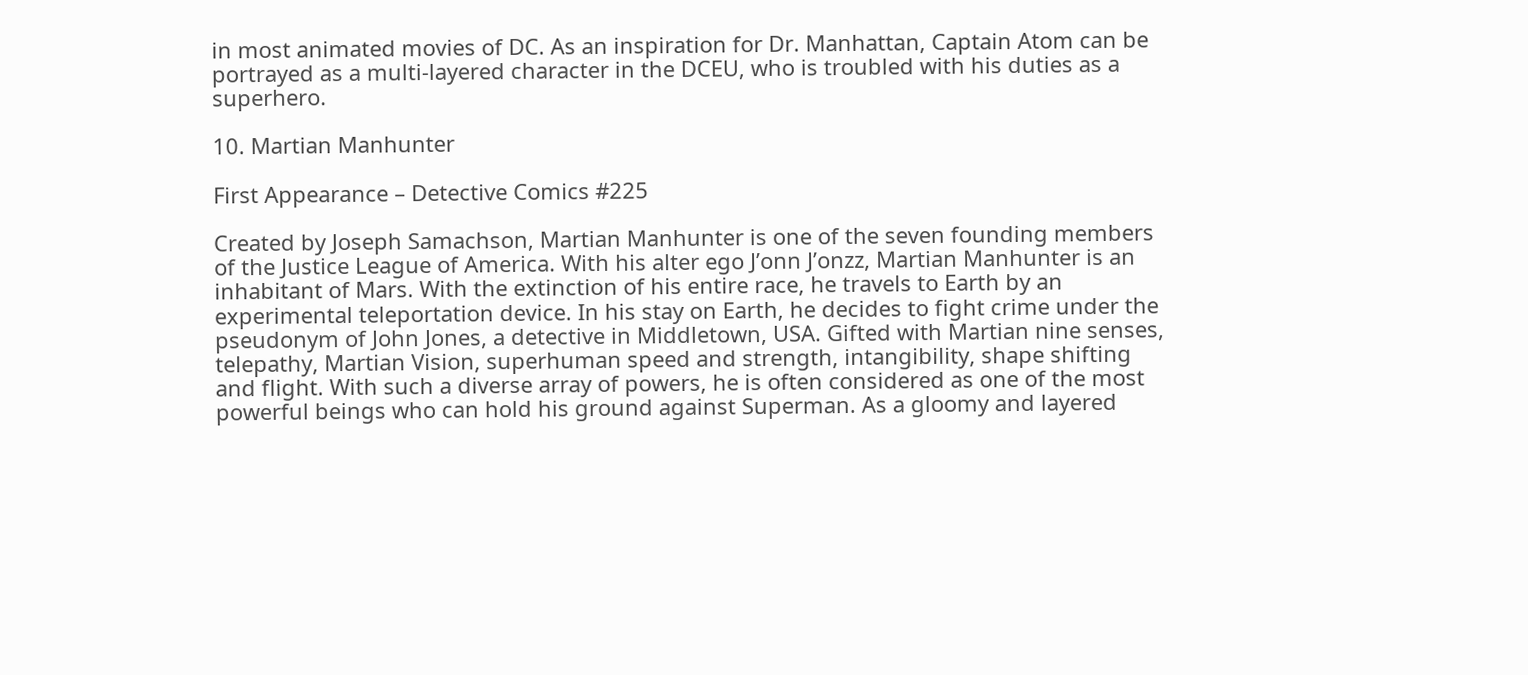in most animated movies of DC. As an inspiration for Dr. Manhattan, Captain Atom can be portrayed as a multi-layered character in the DCEU, who is troubled with his duties as a superhero.

10. Martian Manhunter

First Appearance – Detective Comics #225

Created by Joseph Samachson, Martian Manhunter is one of the seven founding members of the Justice League of America. With his alter ego J’onn J’onzz, Martian Manhunter is an inhabitant of Mars. With the extinction of his entire race, he travels to Earth by an experimental teleportation device. In his stay on Earth, he decides to fight crime under the pseudonym of John Jones, a detective in Middletown, USA. Gifted with Martian nine senses, telepathy, Martian Vision, superhuman speed and strength, intangibility, shape shifting and flight. With such a diverse array of powers, he is often considered as one of the most powerful beings who can hold his ground against Superman. As a gloomy and layered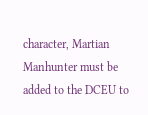character, Martian Manhunter must be added to the DCEU to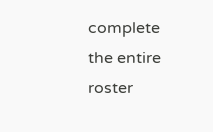complete the entire roster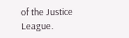of the Justice League.